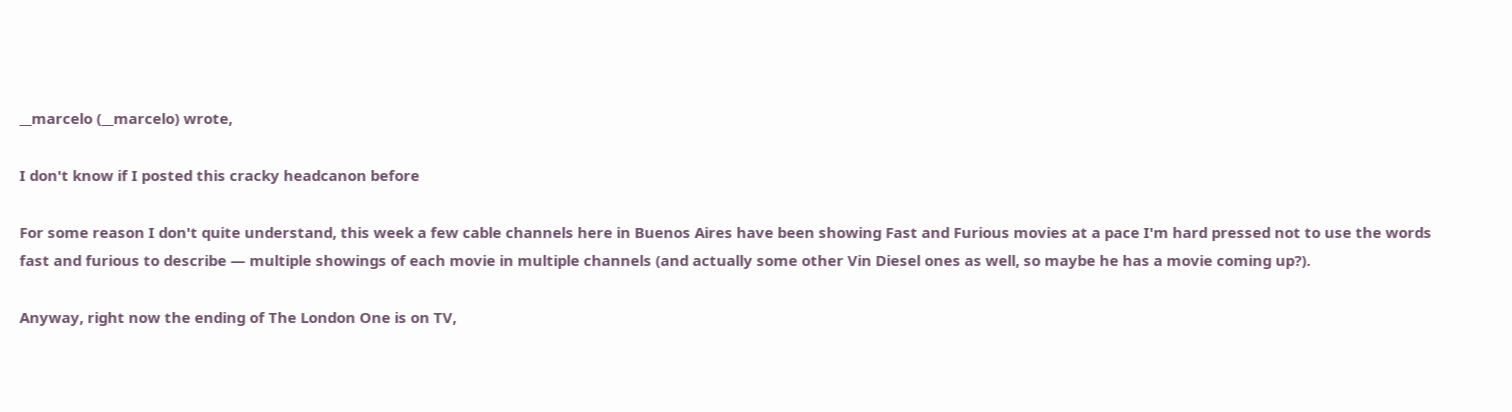__marcelo (__marcelo) wrote,

I don't know if I posted this cracky headcanon before

For some reason I don't quite understand, this week a few cable channels here in Buenos Aires have been showing Fast and Furious movies at a pace I'm hard pressed not to use the words fast and furious to describe — multiple showings of each movie in multiple channels (and actually some other Vin Diesel ones as well, so maybe he has a movie coming up?).

Anyway, right now the ending of The London One is on TV,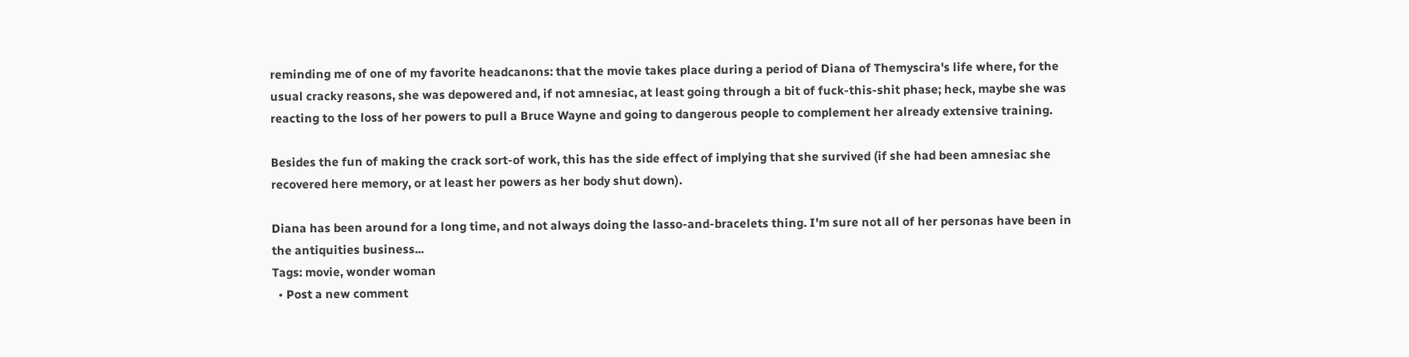reminding me of one of my favorite headcanons: that the movie takes place during a period of Diana of Themyscira's life where, for the usual cracky reasons, she was depowered and, if not amnesiac, at least going through a bit of fuck-this-shit phase; heck, maybe she was reacting to the loss of her powers to pull a Bruce Wayne and going to dangerous people to complement her already extensive training.

Besides the fun of making the crack sort-of work, this has the side effect of implying that she survived (if she had been amnesiac she recovered here memory, or at least her powers as her body shut down).

Diana has been around for a long time, and not always doing the lasso-and-bracelets thing. I'm sure not all of her personas have been in the antiquities business...
Tags: movie, wonder woman
  • Post a new comment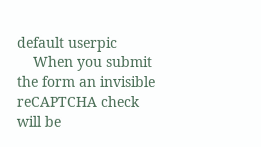default userpic
    When you submit the form an invisible reCAPTCHA check will be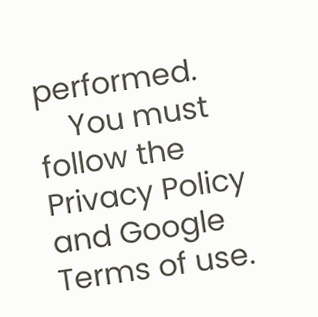performed.
    You must follow the Privacy Policy and Google Terms of use.